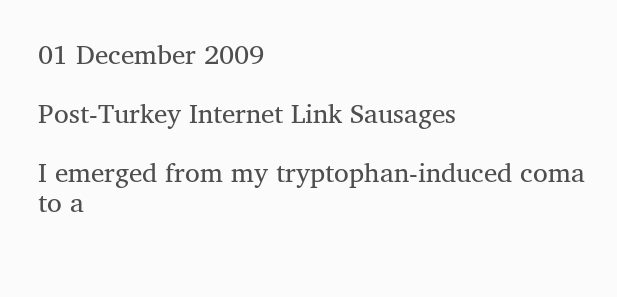01 December 2009

Post-Turkey Internet Link Sausages

I emerged from my tryptophan-induced coma to a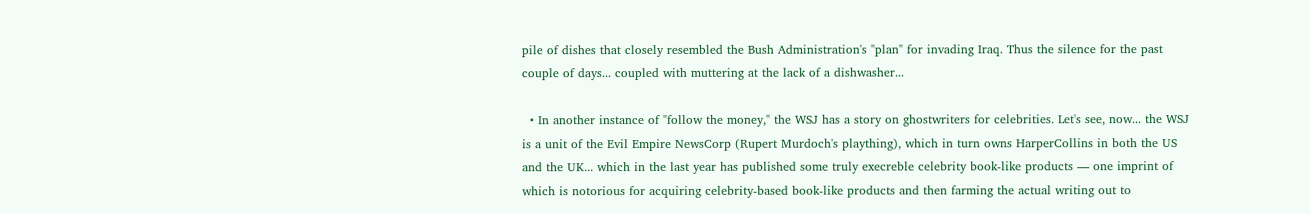pile of dishes that closely resembled the Bush Administration's "plan" for invading Iraq. Thus the silence for the past couple of days... coupled with muttering at the lack of a dishwasher...

  • In another instance of "follow the money," the WSJ has a story on ghostwriters for celebrities. Let's see, now... the WSJ is a unit of the Evil Empire NewsCorp (Rupert Murdoch's plaything), which in turn owns HarperCollins in both the US and the UK... which in the last year has published some truly execreble celebrity book-like products — one imprint of which is notorious for acquiring celebrity-based book-like products and then farming the actual writing out to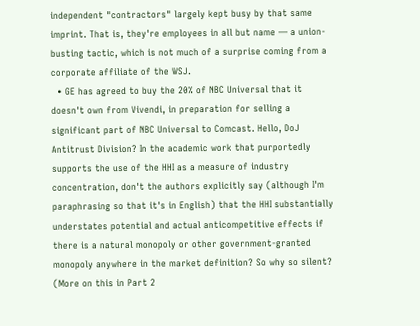independent "contractors" largely kept busy by that same imprint. That is, they're employees in all but name — a union-busting tactic, which is not much of a surprise coming from a corporate affiliate of the WSJ.
  • GE has agreed to buy the 20% of NBC Universal that it doesn't own from Vivendi, in preparation for selling a significant part of NBC Universal to Comcast. Hello, DoJ Antitrust Division? In the academic work that purportedly supports the use of the HHI as a measure of industry concentration, don't the authors explicitly say (although I'm paraphrasing so that it's in English) that the HHI substantially understates potential and actual anticompetitive effects if there is a natural monopoly or other government-granted monopoly anywhere in the market definition? So why so silent? (More on this in Part 2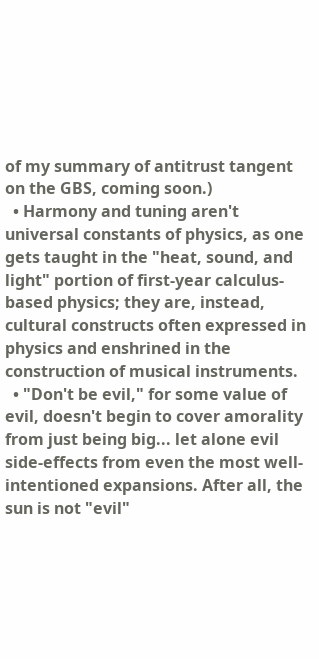of my summary of antitrust tangent on the GBS, coming soon.)
  • Harmony and tuning aren't universal constants of physics, as one gets taught in the "heat, sound, and light" portion of first-year calculus-based physics; they are, instead, cultural constructs often expressed in physics and enshrined in the construction of musical instruments.
  • "Don't be evil," for some value of evil, doesn't begin to cover amorality from just being big... let alone evil side-effects from even the most well-intentioned expansions. After all, the sun is not "evil"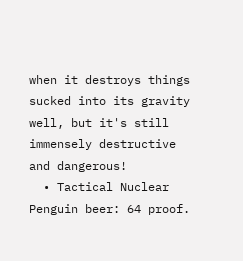when it destroys things sucked into its gravity well, but it's still immensely destructive and dangerous!
  • Tactical Nuclear Penguin beer: 64 proof.